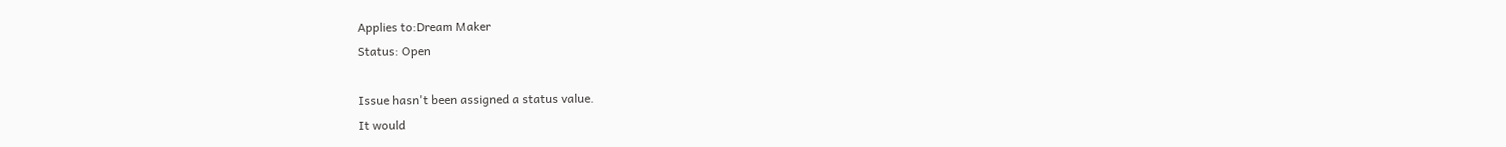Applies to:Dream Maker
Status: Open

Issue hasn't been assigned a status value.
It would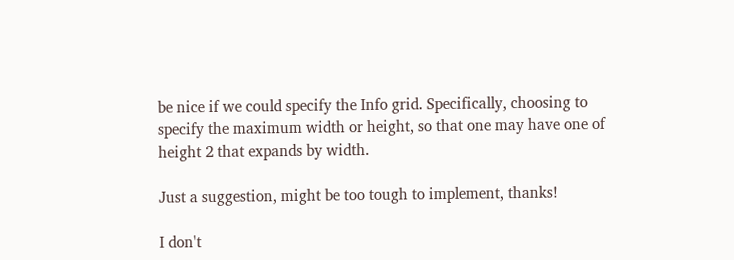be nice if we could specify the Info grid. Specifically, choosing to specify the maximum width or height, so that one may have one of height 2 that expands by width.

Just a suggestion, might be too tough to implement, thanks!

I don't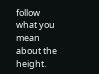follow what you mean about the height.